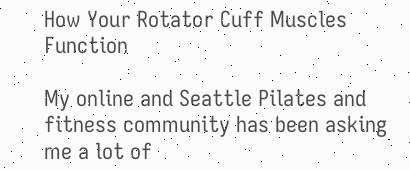How Your Rotator Cuff Muscles Function

My online and Seattle Pilates and fitness community has been asking me a lot of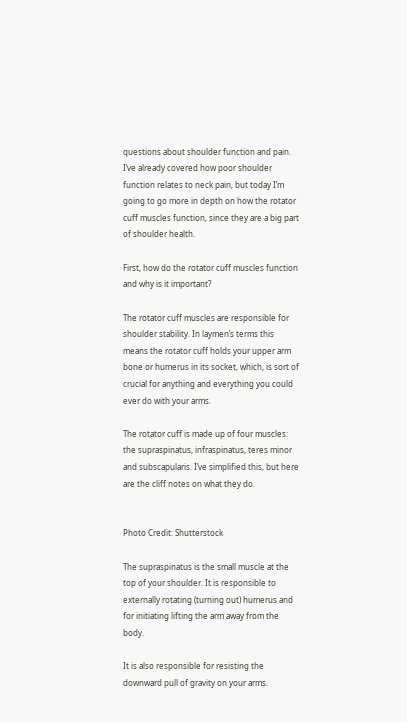questions about shoulder function and pain. I’ve already covered how poor shoulder function relates to neck pain, but today I’m going to go more in depth on how the rotator cuff muscles function, since they are a big part of shoulder health.

First, how do the rotator cuff muscles function and why is it important?

The rotator cuff muscles are responsible for shoulder stability. In laymen’s terms this means the rotator cuff holds your upper arm bone or humerus in its socket, which, is sort of crucial for anything and everything you could ever do with your arms.

The rotator cuff is made up of four muscles: the supraspinatus, infraspinatus, teres minor and subscapularis. I’ve simplified this, but here are the cliff notes on what they do.


Photo Credit: Shutterstock

The supraspinatus is the small muscle at the top of your shoulder. It is responsible to externally rotating (turning out) humerus and for initiating lifting the arm away from the body.

It is also responsible for resisting the downward pull of gravity on your arms.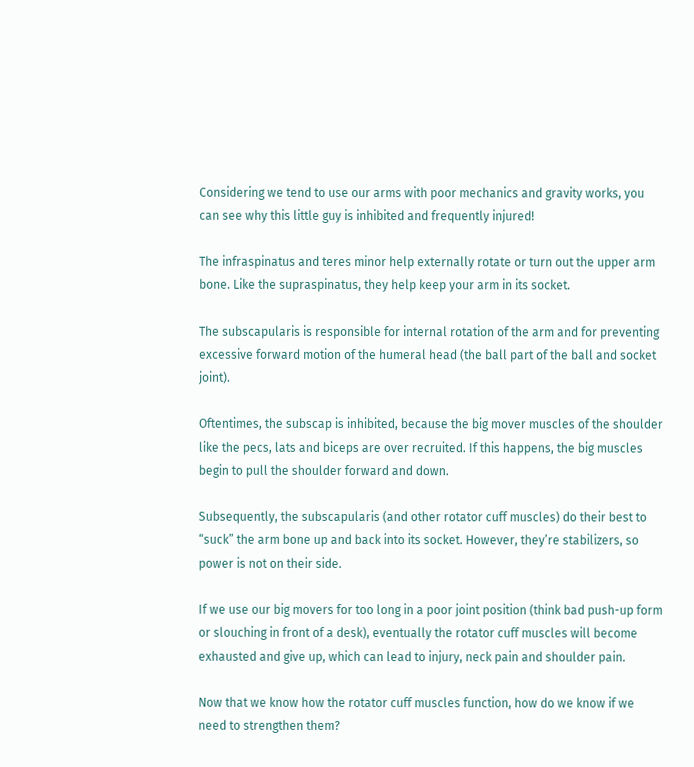Considering we tend to use our arms with poor mechanics and gravity works, you can see why this little guy is inhibited and frequently injured!

The infraspinatus and teres minor help externally rotate or turn out the upper arm bone. Like the supraspinatus, they help keep your arm in its socket.

The subscapularis is responsible for internal rotation of the arm and for preventing excessive forward motion of the humeral head (the ball part of the ball and socket joint).

Oftentimes, the subscap is inhibited, because the big mover muscles of the shoulder like the pecs, lats and biceps are over recruited. If this happens, the big muscles begin to pull the shoulder forward and down.

Subsequently, the subscapularis (and other rotator cuff muscles) do their best to “suck” the arm bone up and back into its socket. However, they’re stabilizers, so power is not on their side.

If we use our big movers for too long in a poor joint position (think bad push-up form or slouching in front of a desk), eventually the rotator cuff muscles will become exhausted and give up, which can lead to injury, neck pain and shoulder pain.

Now that we know how the rotator cuff muscles function, how do we know if we need to strengthen them?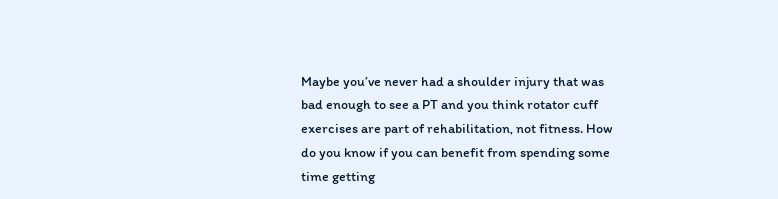Maybe you’ve never had a shoulder injury that was bad enough to see a PT and you think rotator cuff exercises are part of rehabilitation, not fitness. How do you know if you can benefit from spending some time getting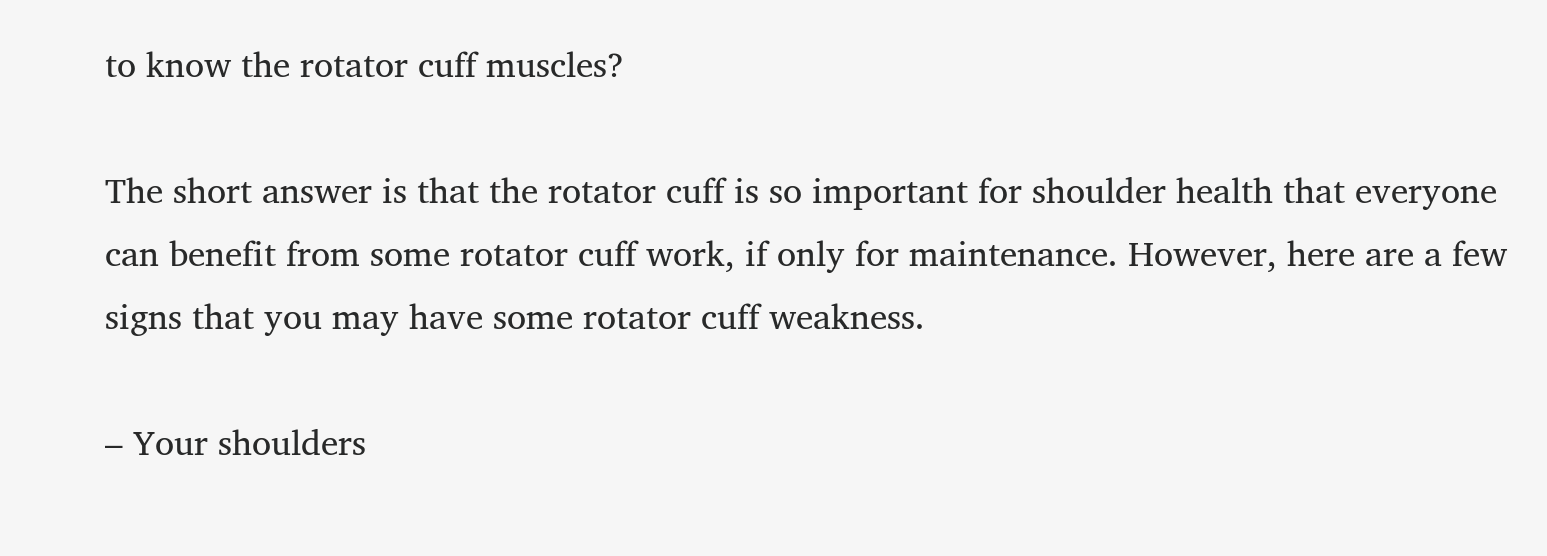to know the rotator cuff muscles?

The short answer is that the rotator cuff is so important for shoulder health that everyone can benefit from some rotator cuff work, if only for maintenance. However, here are a few signs that you may have some rotator cuff weakness.

– Your shoulders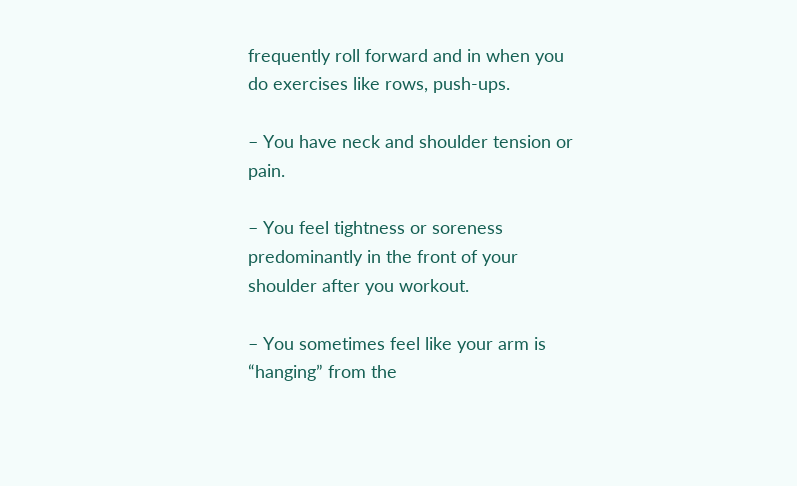frequently roll forward and in when you do exercises like rows, push-ups.

– You have neck and shoulder tension or pain.

– You feel tightness or soreness predominantly in the front of your shoulder after you workout.

– You sometimes feel like your arm is “hanging” from the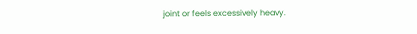joint or feels excessively heavy.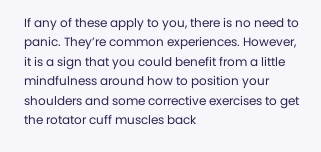If any of these apply to you, there is no need to panic. They’re common experiences. However, it is a sign that you could benefit from a little mindfulness around how to position your shoulders and some corrective exercises to get the rotator cuff muscles back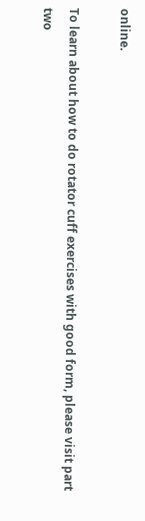online.

To learn about how to do rotator cuff exercises with good form, please visit part two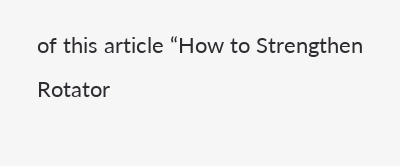of this article “How to Strengthen Rotator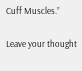Cuff Muscles.”

Leave your thought